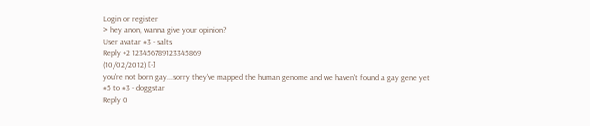Login or register
> hey anon, wanna give your opinion?
User avatar #3 - salts
Reply +2 123456789123345869
(10/02/2012) [-]
you're not born gay...sorry they've mapped the human genome and we haven't found a gay gene yet
#5 to #3 - doggstar
Reply 0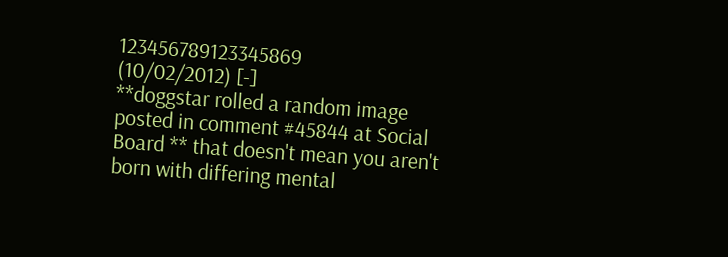123456789123345869
(10/02/2012) [-]
**doggstar rolled a random image posted in comment #45844 at Social Board ** that doesn't mean you aren't born with differing mental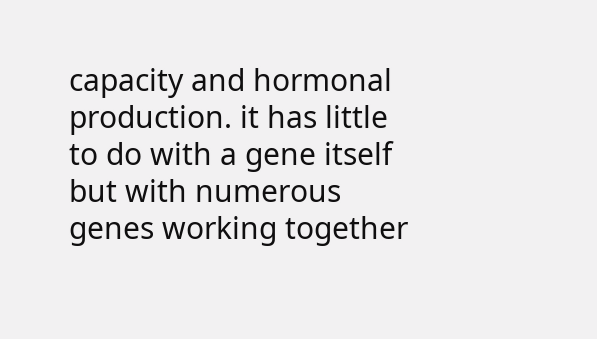capacity and hormonal production. it has little to do with a gene itself but with numerous genes working together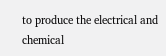to produce the electrical and chemical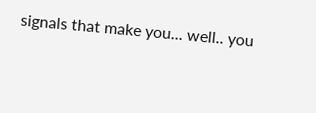signals that make you... well.. you